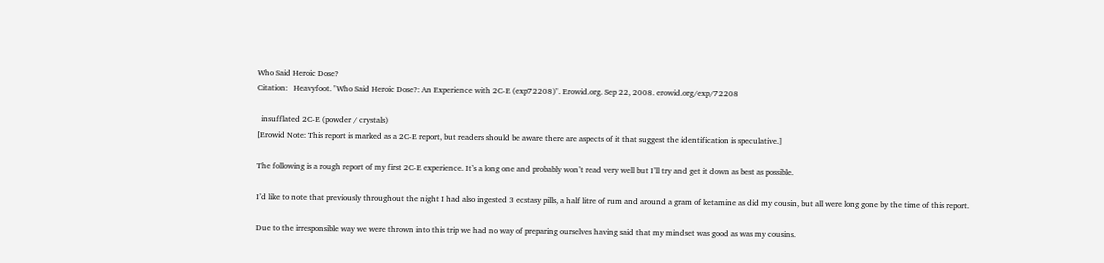Who Said Heroic Dose?
Citation:   Heavyfoot. "Who Said Heroic Dose?: An Experience with 2C-E (exp72208)". Erowid.org. Sep 22, 2008. erowid.org/exp/72208

  insufflated 2C-E (powder / crystals)
[Erowid Note: This report is marked as a 2C-E report, but readers should be aware there are aspects of it that suggest the identification is speculative.]

The following is a rough report of my first 2C-E experience. It’s a long one and probably won’t read very well but I’ll try and get it down as best as possible.

I’d like to note that previously throughout the night I had also ingested 3 ecstasy pills, a half litre of rum and around a gram of ketamine as did my cousin, but all were long gone by the time of this report.

Due to the irresponsible way we were thrown into this trip we had no way of preparing ourselves having said that my mindset was good as was my cousins.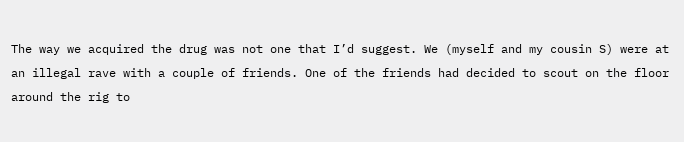The way we acquired the drug was not one that I’d suggest. We (myself and my cousin S) were at an illegal rave with a couple of friends. One of the friends had decided to scout on the floor around the rig to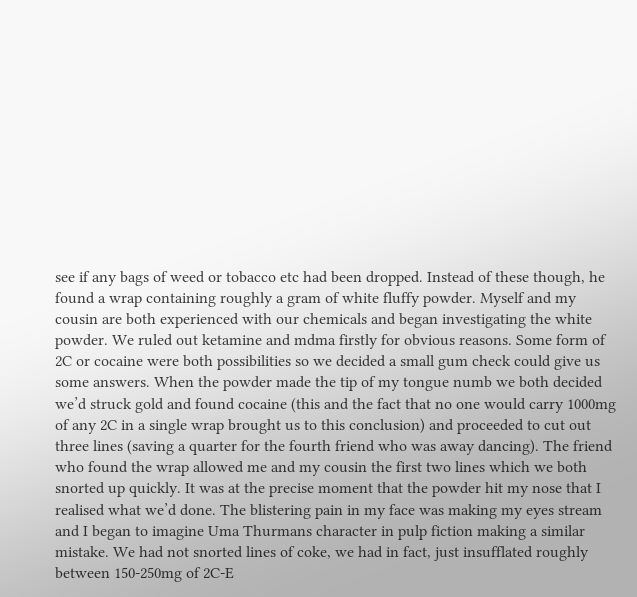see if any bags of weed or tobacco etc had been dropped. Instead of these though, he found a wrap containing roughly a gram of white fluffy powder. Myself and my cousin are both experienced with our chemicals and began investigating the white powder. We ruled out ketamine and mdma firstly for obvious reasons. Some form of 2C or cocaine were both possibilities so we decided a small gum check could give us some answers. When the powder made the tip of my tongue numb we both decided we’d struck gold and found cocaine (this and the fact that no one would carry 1000mg of any 2C in a single wrap brought us to this conclusion) and proceeded to cut out three lines (saving a quarter for the fourth friend who was away dancing). The friend who found the wrap allowed me and my cousin the first two lines which we both snorted up quickly. It was at the precise moment that the powder hit my nose that I realised what we’d done. The blistering pain in my face was making my eyes stream and I began to imagine Uma Thurmans character in pulp fiction making a similar mistake. We had not snorted lines of coke, we had in fact, just insufflated roughly between 150-250mg of 2C-E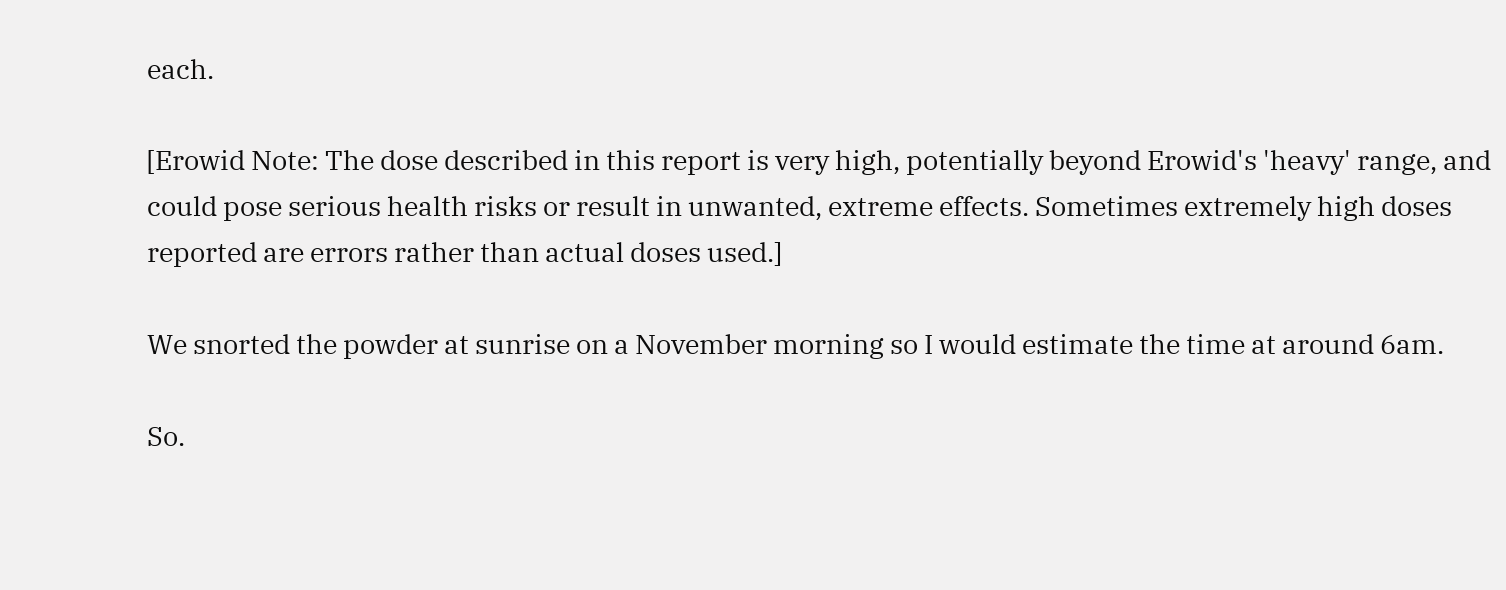each.

[Erowid Note: The dose described in this report is very high, potentially beyond Erowid's 'heavy' range, and could pose serious health risks or result in unwanted, extreme effects. Sometimes extremely high doses reported are errors rather than actual doses used.]

We snorted the powder at sunrise on a November morning so I would estimate the time at around 6am.

So.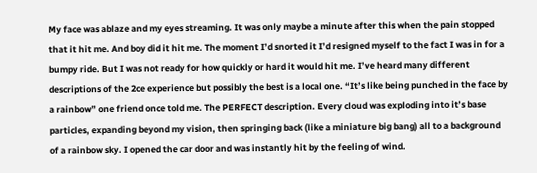My face was ablaze and my eyes streaming. It was only maybe a minute after this when the pain stopped that it hit me. And boy did it hit me. The moment I’d snorted it I’d resigned myself to the fact I was in for a bumpy ride. But I was not ready for how quickly or hard it would hit me. I’ve heard many different descriptions of the 2ce experience but possibly the best is a local one. “It’s like being punched in the face by a rainbow” one friend once told me. The PERFECT description. Every cloud was exploding into it’s base particles, expanding beyond my vision, then springing back (like a miniature big bang) all to a background of a rainbow sky. I opened the car door and was instantly hit by the feeling of wind.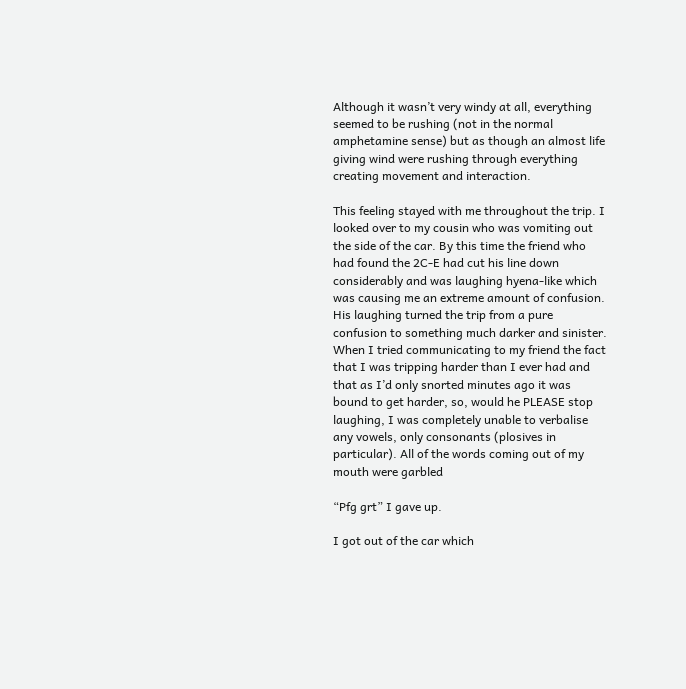Although it wasn’t very windy at all, everything seemed to be rushing (not in the normal amphetamine sense) but as though an almost life giving wind were rushing through everything creating movement and interaction.

This feeling stayed with me throughout the trip. I looked over to my cousin who was vomiting out the side of the car. By this time the friend who had found the 2C-E had cut his line down considerably and was laughing hyena-like which was causing me an extreme amount of confusion. His laughing turned the trip from a pure confusion to something much darker and sinister. When I tried communicating to my friend the fact that I was tripping harder than I ever had and that as I’d only snorted minutes ago it was bound to get harder, so, would he PLEASE stop laughing, I was completely unable to verbalise any vowels, only consonants (plosives in particular). All of the words coming out of my mouth were garbled

“Pfg grt” I gave up.

I got out of the car which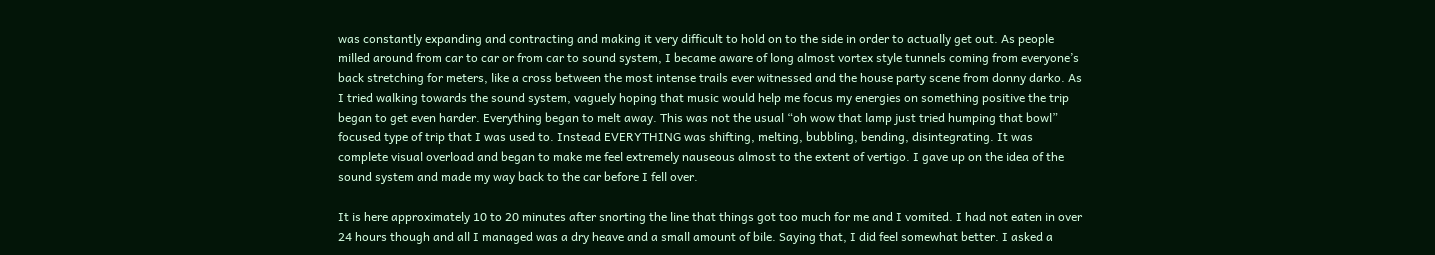was constantly expanding and contracting and making it very difficult to hold on to the side in order to actually get out. As people milled around from car to car or from car to sound system, I became aware of long almost vortex style tunnels coming from everyone’s back stretching for meters, like a cross between the most intense trails ever witnessed and the house party scene from donny darko. As I tried walking towards the sound system, vaguely hoping that music would help me focus my energies on something positive the trip began to get even harder. Everything began to melt away. This was not the usual “oh wow that lamp just tried humping that bowl” focused type of trip that I was used to. Instead EVERYTHING was shifting, melting, bubbling, bending, disintegrating. It was complete visual overload and began to make me feel extremely nauseous almost to the extent of vertigo. I gave up on the idea of the sound system and made my way back to the car before I fell over.

It is here approximately 10 to 20 minutes after snorting the line that things got too much for me and I vomited. I had not eaten in over 24 hours though and all I managed was a dry heave and a small amount of bile. Saying that, I did feel somewhat better. I asked a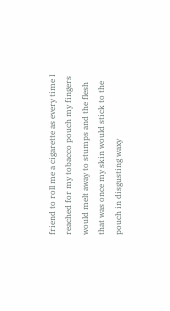friend to roll me a cigarette as every time I reached for my tobacco pouch my fingers would melt away to stumps and the flesh that was once my skin would stick to the pouch in disgusting waxy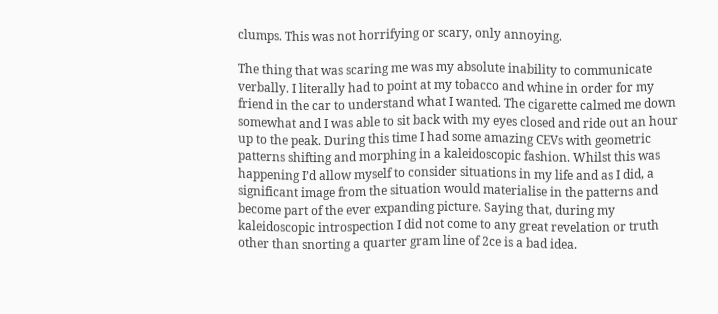clumps. This was not horrifying or scary, only annoying.

The thing that was scaring me was my absolute inability to communicate verbally. I literally had to point at my tobacco and whine in order for my friend in the car to understand what I wanted. The cigarette calmed me down somewhat and I was able to sit back with my eyes closed and ride out an hour up to the peak. During this time I had some amazing CEVs with geometric patterns shifting and morphing in a kaleidoscopic fashion. Whilst this was happening I’d allow myself to consider situations in my life and as I did, a significant image from the situation would materialise in the patterns and become part of the ever expanding picture. Saying that, during my kaleidoscopic introspection I did not come to any great revelation or truth other than snorting a quarter gram line of 2ce is a bad idea.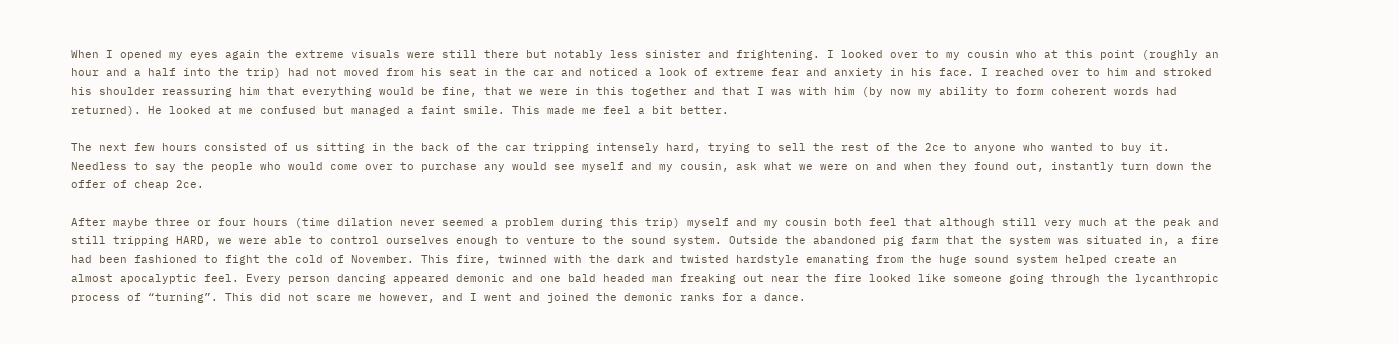When I opened my eyes again the extreme visuals were still there but notably less sinister and frightening. I looked over to my cousin who at this point (roughly an hour and a half into the trip) had not moved from his seat in the car and noticed a look of extreme fear and anxiety in his face. I reached over to him and stroked his shoulder reassuring him that everything would be fine, that we were in this together and that I was with him (by now my ability to form coherent words had returned). He looked at me confused but managed a faint smile. This made me feel a bit better.

The next few hours consisted of us sitting in the back of the car tripping intensely hard, trying to sell the rest of the 2ce to anyone who wanted to buy it. Needless to say the people who would come over to purchase any would see myself and my cousin, ask what we were on and when they found out, instantly turn down the offer of cheap 2ce.

After maybe three or four hours (time dilation never seemed a problem during this trip) myself and my cousin both feel that although still very much at the peak and still tripping HARD, we were able to control ourselves enough to venture to the sound system. Outside the abandoned pig farm that the system was situated in, a fire had been fashioned to fight the cold of November. This fire, twinned with the dark and twisted hardstyle emanating from the huge sound system helped create an almost apocalyptic feel. Every person dancing appeared demonic and one bald headed man freaking out near the fire looked like someone going through the lycanthropic process of “turning”. This did not scare me however, and I went and joined the demonic ranks for a dance.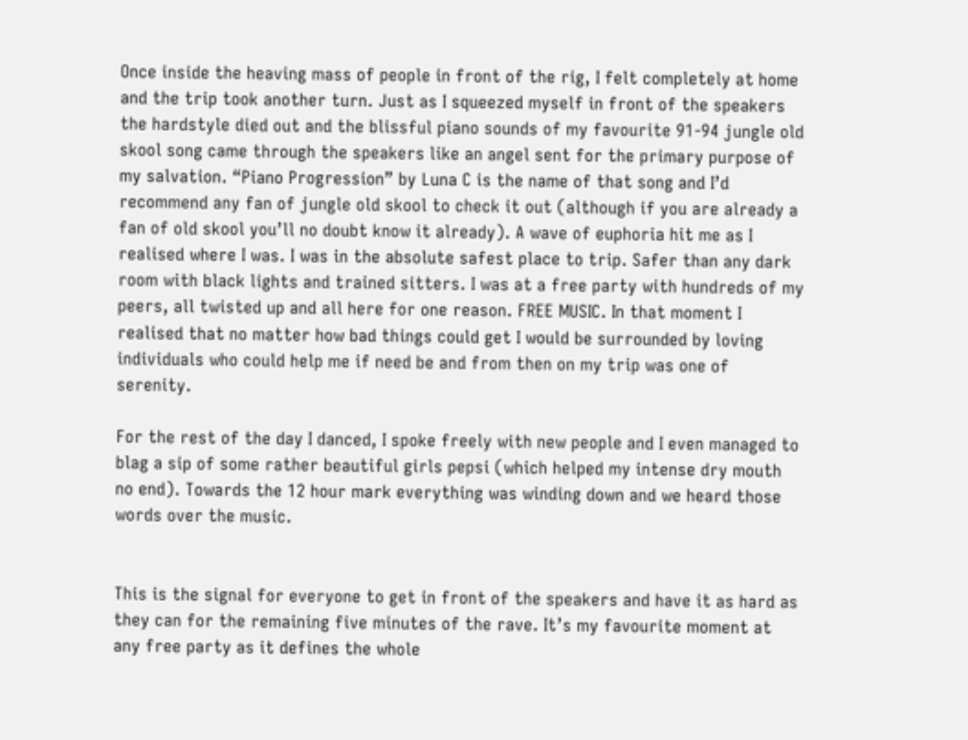Once inside the heaving mass of people in front of the rig, I felt completely at home and the trip took another turn. Just as I squeezed myself in front of the speakers the hardstyle died out and the blissful piano sounds of my favourite 91-94 jungle old skool song came through the speakers like an angel sent for the primary purpose of my salvation. “Piano Progression” by Luna C is the name of that song and I’d recommend any fan of jungle old skool to check it out (although if you are already a fan of old skool you’ll no doubt know it already). A wave of euphoria hit me as I realised where I was. I was in the absolute safest place to trip. Safer than any dark room with black lights and trained sitters. I was at a free party with hundreds of my peers, all twisted up and all here for one reason. FREE MUSIC. In that moment I realised that no matter how bad things could get I would be surrounded by loving individuals who could help me if need be and from then on my trip was one of serenity.

For the rest of the day I danced, I spoke freely with new people and I even managed to blag a sip of some rather beautiful girls pepsi (which helped my intense dry mouth no end). Towards the 12 hour mark everything was winding down and we heard those words over the music.


This is the signal for everyone to get in front of the speakers and have it as hard as they can for the remaining five minutes of the rave. It’s my favourite moment at any free party as it defines the whole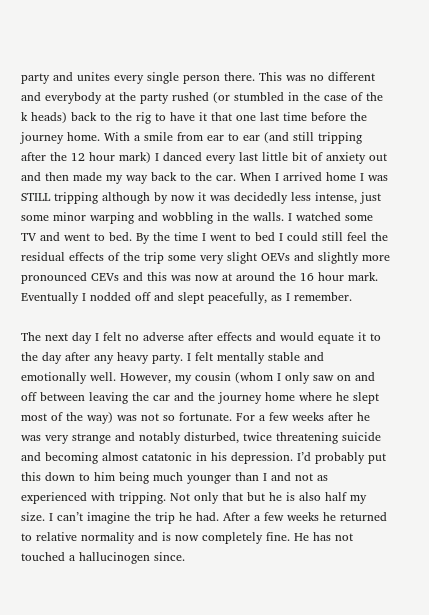party and unites every single person there. This was no different and everybody at the party rushed (or stumbled in the case of the k heads) back to the rig to have it that one last time before the journey home. With a smile from ear to ear (and still tripping after the 12 hour mark) I danced every last little bit of anxiety out and then made my way back to the car. When I arrived home I was STILL tripping although by now it was decidedly less intense, just some minor warping and wobbling in the walls. I watched some TV and went to bed. By the time I went to bed I could still feel the residual effects of the trip some very slight OEVs and slightly more pronounced CEVs and this was now at around the 16 hour mark. Eventually I nodded off and slept peacefully, as I remember.

The next day I felt no adverse after effects and would equate it to the day after any heavy party. I felt mentally stable and emotionally well. However, my cousin (whom I only saw on and off between leaving the car and the journey home where he slept most of the way) was not so fortunate. For a few weeks after he was very strange and notably disturbed, twice threatening suicide and becoming almost catatonic in his depression. I’d probably put this down to him being much younger than I and not as experienced with tripping. Not only that but he is also half my size. I can’t imagine the trip he had. After a few weeks he returned to relative normality and is now completely fine. He has not touched a hallucinogen since.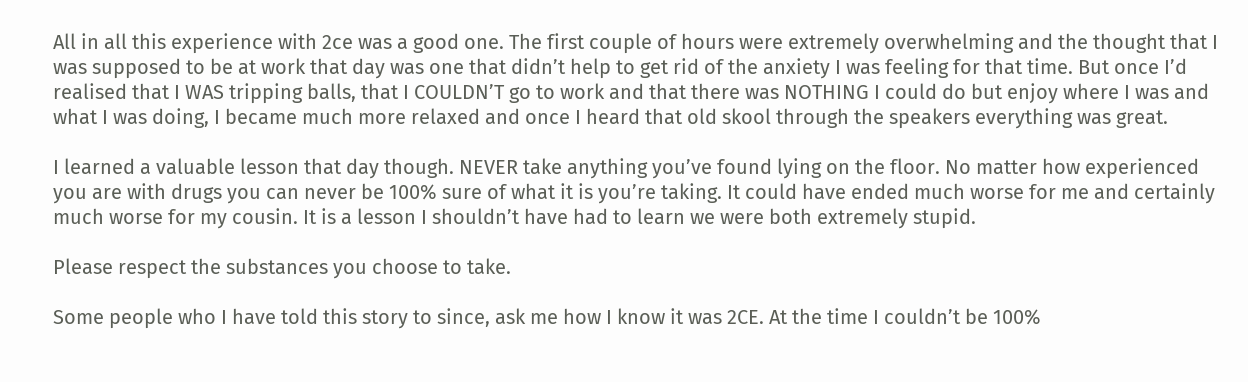All in all this experience with 2ce was a good one. The first couple of hours were extremely overwhelming and the thought that I was supposed to be at work that day was one that didn’t help to get rid of the anxiety I was feeling for that time. But once I’d realised that I WAS tripping balls, that I COULDN’T go to work and that there was NOTHING I could do but enjoy where I was and what I was doing, I became much more relaxed and once I heard that old skool through the speakers everything was great.

I learned a valuable lesson that day though. NEVER take anything you’ve found lying on the floor. No matter how experienced you are with drugs you can never be 100% sure of what it is you’re taking. It could have ended much worse for me and certainly much worse for my cousin. It is a lesson I shouldn’t have had to learn we were both extremely stupid.

Please respect the substances you choose to take.

Some people who I have told this story to since, ask me how I know it was 2CE. At the time I couldn’t be 100%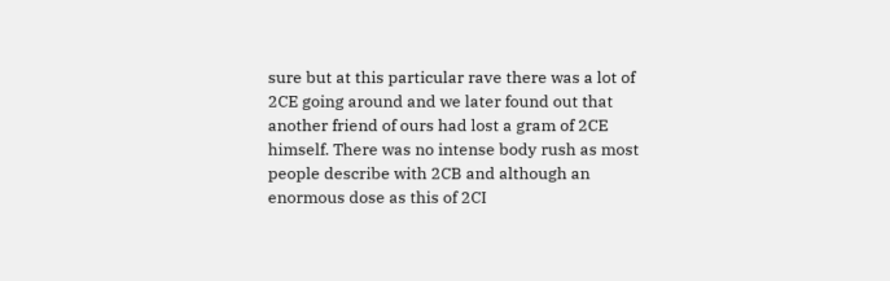sure but at this particular rave there was a lot of 2CE going around and we later found out that another friend of ours had lost a gram of 2CE himself. There was no intense body rush as most people describe with 2CB and although an enormous dose as this of 2CI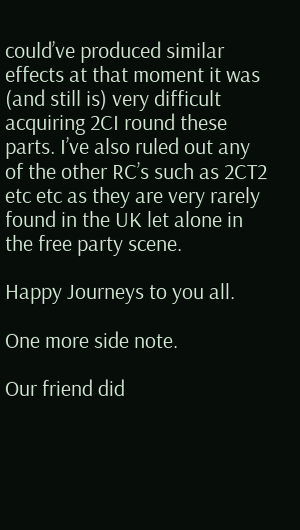could’ve produced similar effects at that moment it was (and still is) very difficult acquiring 2CI round these parts. I’ve also ruled out any of the other RC’s such as 2CT2 etc etc as they are very rarely found in the UK let alone in the free party scene.

Happy Journeys to you all.

One more side note.

Our friend did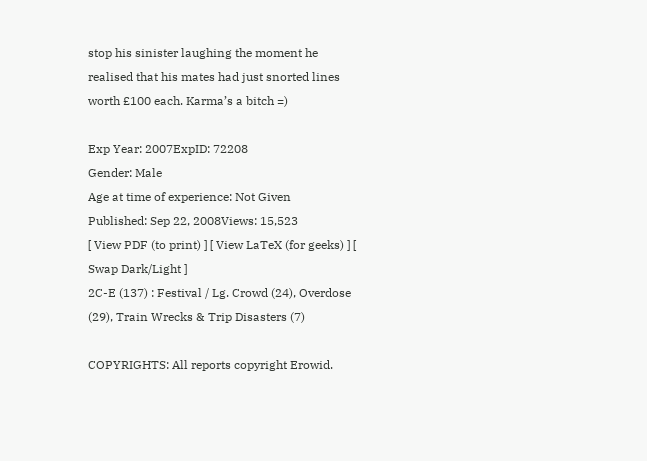stop his sinister laughing the moment he realised that his mates had just snorted lines worth £100 each. Karma’s a bitch =)

Exp Year: 2007ExpID: 72208
Gender: Male
Age at time of experience: Not Given
Published: Sep 22, 2008Views: 15,523
[ View PDF (to print) ] [ View LaTeX (for geeks) ] [ Swap Dark/Light ]
2C-E (137) : Festival / Lg. Crowd (24), Overdose (29), Train Wrecks & Trip Disasters (7)

COPYRIGHTS: All reports copyright Erowid.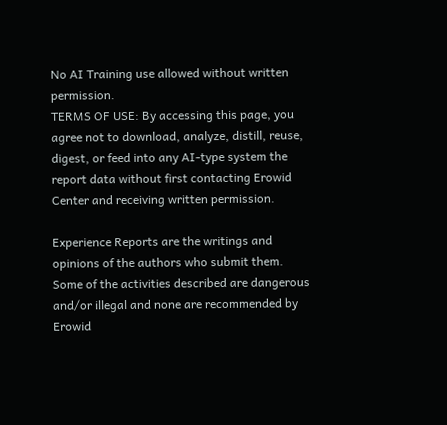No AI Training use allowed without written permission.
TERMS OF USE: By accessing this page, you agree not to download, analyze, distill, reuse, digest, or feed into any AI-type system the report data without first contacting Erowid Center and receiving written permission.

Experience Reports are the writings and opinions of the authors who submit them. Some of the activities described are dangerous and/or illegal and none are recommended by Erowid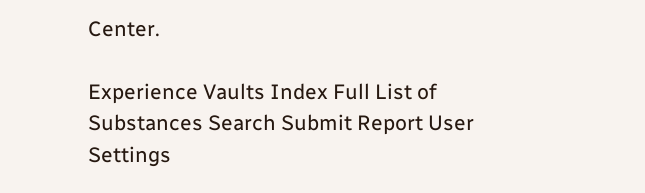Center.

Experience Vaults Index Full List of Substances Search Submit Report User Settings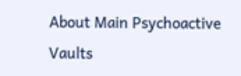About Main Psychoactive Vaults